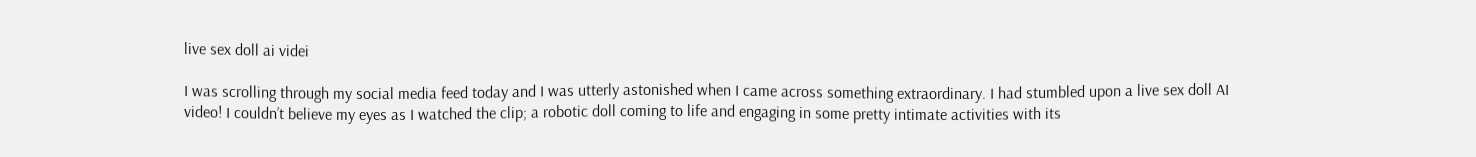live sex doll ai videi

I was scrolling through my social media feed today and I was utterly astonished when I came across something extraordinary. I had stumbled upon a live sex doll AI video! I couldn’t believe my eyes as I watched the clip; a robotic doll coming to life and engaging in some pretty intimate activities with its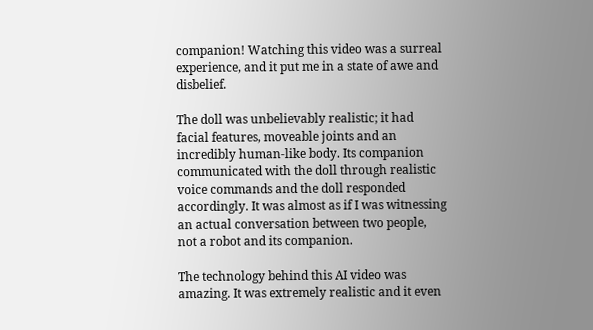companion! Watching this video was a surreal experience, and it put me in a state of awe and disbelief.

The doll was unbelievably realistic; it had facial features, moveable joints and an incredibly human-like body. Its companion communicated with the doll through realistic voice commands and the doll responded accordingly. It was almost as if I was witnessing an actual conversation between two people, not a robot and its companion.

The technology behind this AI video was amazing. It was extremely realistic and it even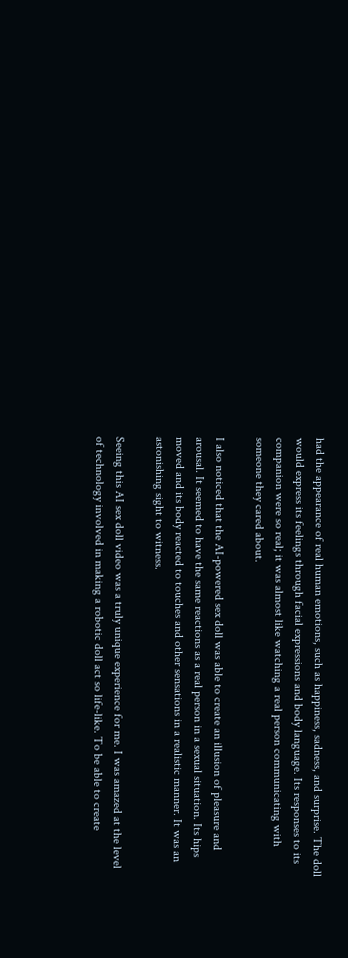had the appearance of real human emotions, such as happiness, sadness, and surprise. The doll would express its feelings through facial expressions and body language. Its responses to its companion were so real; it was almost like watching a real person communicating with someone they cared about.

I also noticed that the AI-powered sex doll was able to create an illusion of pleasure and arousal. It seemed to have the same reactions as a real person in a sexual situation. Its hips moved and its body reacted to touches and other sensations in a realistic manner. It was an astonishing sight to witness.

Seeing this AI sex doll video was a truly unique experience for me. I was amazed at the level of technology involved in making a robotic doll act so life-like. To be able to create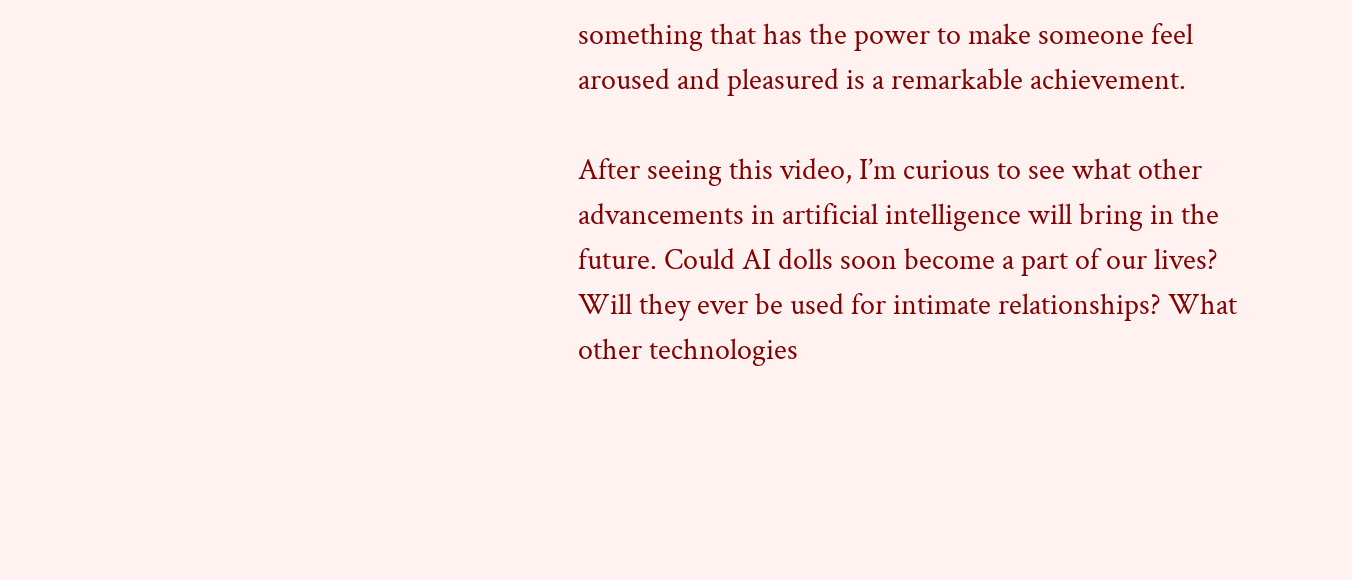something that has the power to make someone feel aroused and pleasured is a remarkable achievement.

After seeing this video, I’m curious to see what other advancements in artificial intelligence will bring in the future. Could AI dolls soon become a part of our lives? Will they ever be used for intimate relationships? What other technologies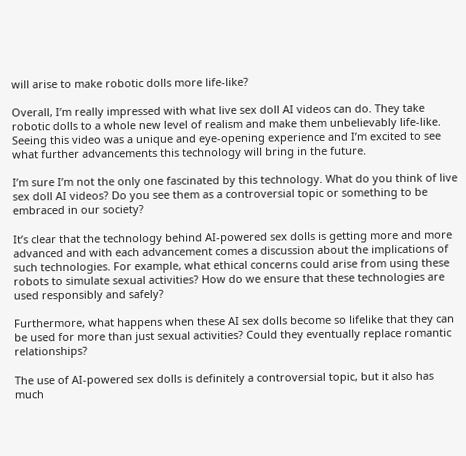will arise to make robotic dolls more life-like?

Overall, I’m really impressed with what live sex doll AI videos can do. They take robotic dolls to a whole new level of realism and make them unbelievably life-like. Seeing this video was a unique and eye-opening experience and I’m excited to see what further advancements this technology will bring in the future.

I’m sure I’m not the only one fascinated by this technology. What do you think of live sex doll AI videos? Do you see them as a controversial topic or something to be embraced in our society?

It’s clear that the technology behind AI-powered sex dolls is getting more and more advanced and with each advancement comes a discussion about the implications of such technologies. For example, what ethical concerns could arise from using these robots to simulate sexual activities? How do we ensure that these technologies are used responsibly and safely?

Furthermore, what happens when these AI sex dolls become so lifelike that they can be used for more than just sexual activities? Could they eventually replace romantic relationships?

The use of AI-powered sex dolls is definitely a controversial topic, but it also has much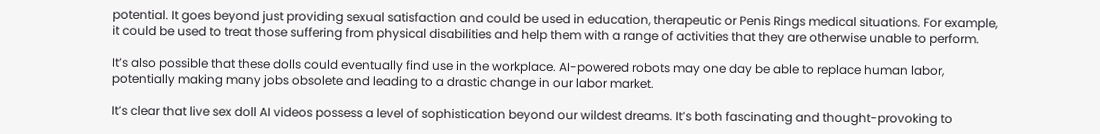potential. It goes beyond just providing sexual satisfaction and could be used in education, therapeutic or Penis Rings medical situations. For example, it could be used to treat those suffering from physical disabilities and help them with a range of activities that they are otherwise unable to perform.

It’s also possible that these dolls could eventually find use in the workplace. AI-powered robots may one day be able to replace human labor, potentially making many jobs obsolete and leading to a drastic change in our labor market.

It’s clear that live sex doll AI videos possess a level of sophistication beyond our wildest dreams. It’s both fascinating and thought-provoking to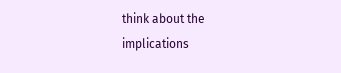think about the implications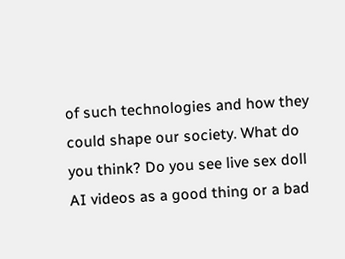of such technologies and how they could shape our society. What do you think? Do you see live sex doll AI videos as a good thing or a bad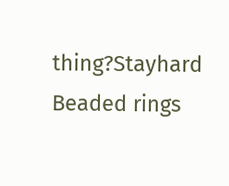thing?Stayhard Beaded rings